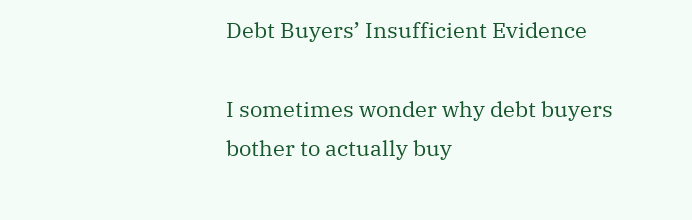Debt Buyers’ Insufficient Evidence

I sometimes wonder why debt buyers bother to actually buy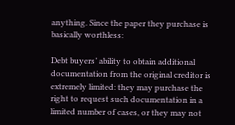anything. Since the paper they purchase is basically worthless:

Debt buyers’ ability to obtain additional documentation from the original creditor is extremely limited: they may purchase the right to request such documentation in a limited number of cases, or they may not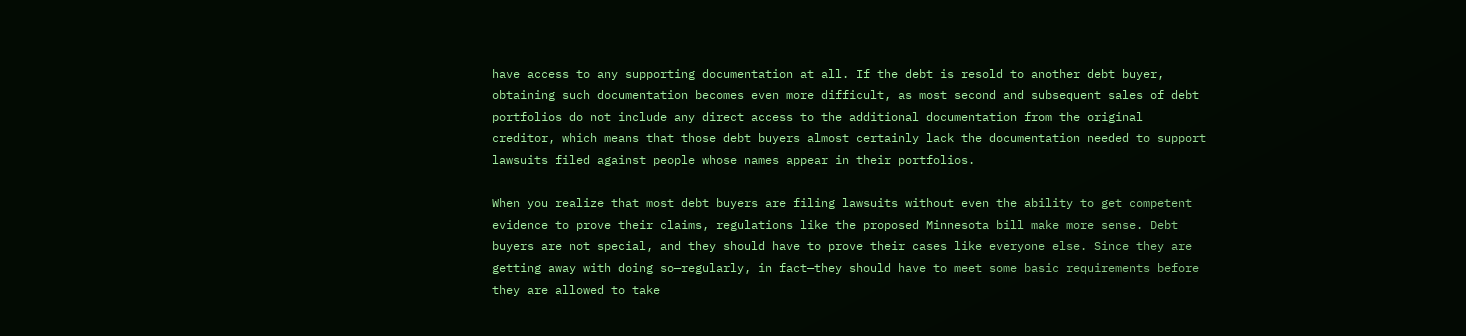have access to any supporting documentation at all. If the debt is resold to another debt buyer, obtaining such documentation becomes even more difficult, as most second and subsequent sales of debt portfolios do not include any direct access to the additional documentation from the original creditor, which means that those debt buyers almost certainly lack the documentation needed to support lawsuits filed against people whose names appear in their portfolios.

When you realize that most debt buyers are filing lawsuits without even the ability to get competent evidence to prove their claims, regulations like the proposed Minnesota bill make more sense. Debt buyers are not special, and they should have to prove their cases like everyone else. Since they are getting away with doing so—regularly, in fact—they should have to meet some basic requirements before they are allowed to take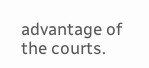advantage of the courts.